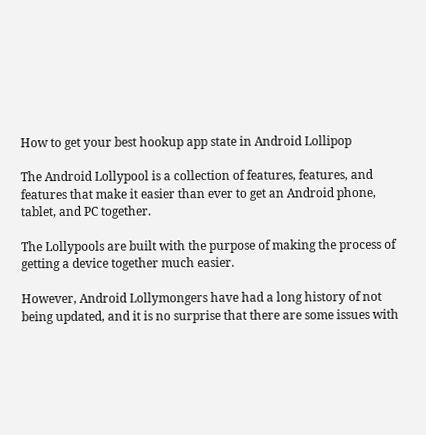How to get your best hookup app state in Android Lollipop

The Android Lollypool is a collection of features, features, and features that make it easier than ever to get an Android phone, tablet, and PC together.

The Lollypools are built with the purpose of making the process of getting a device together much easier.

However, Android Lollymongers have had a long history of not being updated, and it is no surprise that there are some issues with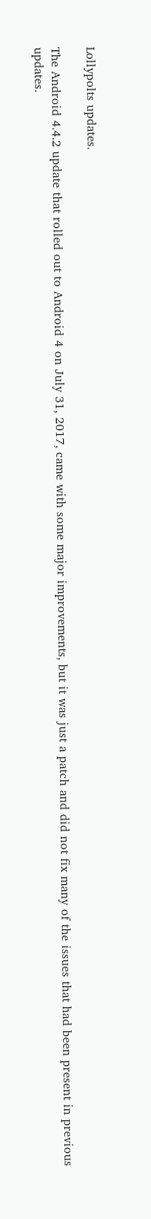Lollypolts updates.

The Android 4.4.2 update that rolled out to Android 4 on July 31, 2017, came with some major improvements, but it was just a patch and did not fix many of the issues that had been present in previous updates.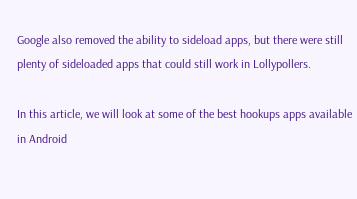Google also removed the ability to sideload apps, but there were still plenty of sideloaded apps that could still work in Lollypollers.

In this article, we will look at some of the best hookups apps available in Android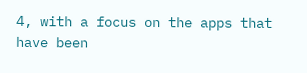4, with a focus on the apps that have been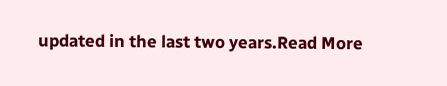updated in the last two years.Read More